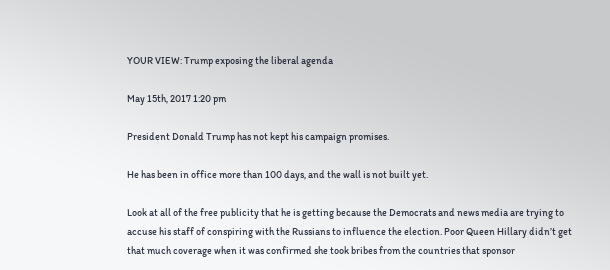YOUR VIEW: Trump exposing the liberal agenda

May 15th, 2017 1:20 pm

President Donald Trump has not kept his campaign promises.

He has been in office more than 100 days, and the wall is not built yet.

Look at all of the free publicity that he is getting because the Democrats and news media are trying to accuse his staff of conspiring with the Russians to influence the election. Poor Queen Hillary didn’t get that much coverage when it was confirmed she took bribes from the countries that sponsor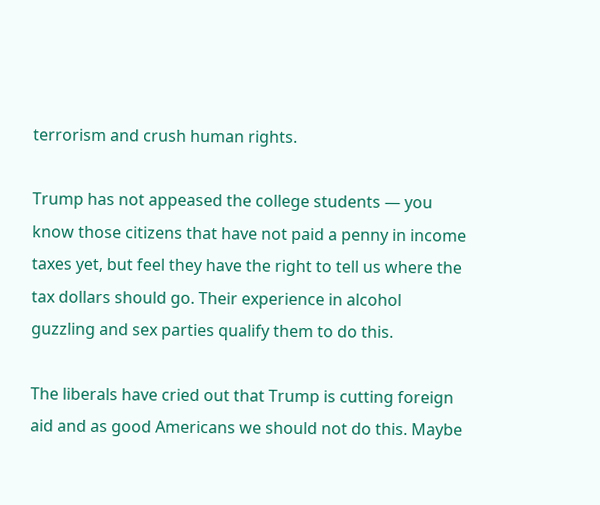terrorism and crush human rights.

Trump has not appeased the college students — you know those citizens that have not paid a penny in income taxes yet, but feel they have the right to tell us where the tax dollars should go. Their experience in alcohol guzzling and sex parties qualify them to do this.

The liberals have cried out that Trump is cutting foreign aid and as good Americans we should not do this. Maybe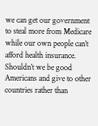we can get our government to steal more from Medicare while our own people can’t afford health insurance. Shouldn’t we be good Americans and give to other countries rather than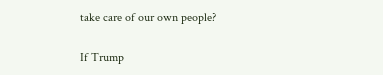take care of our own people?

If Trump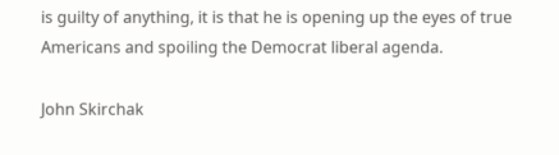is guilty of anything, it is that he is opening up the eyes of true Americans and spoiling the Democrat liberal agenda.

John Skirchak